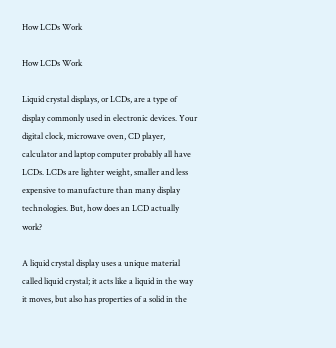How LCDs Work

How LCDs Work

Liquid crystal displays, or LCDs, are a type of display commonly used in electronic devices. Your digital clock, microwave oven, CD player, calculator and laptop computer probably all have LCDs. LCDs are lighter weight, smaller and less expensive to manufacture than many display technologies. But, how does an LCD actually work?

A liquid crystal display uses a unique material called liquid crystal; it acts like a liquid in the way it moves, but also has properties of a solid in the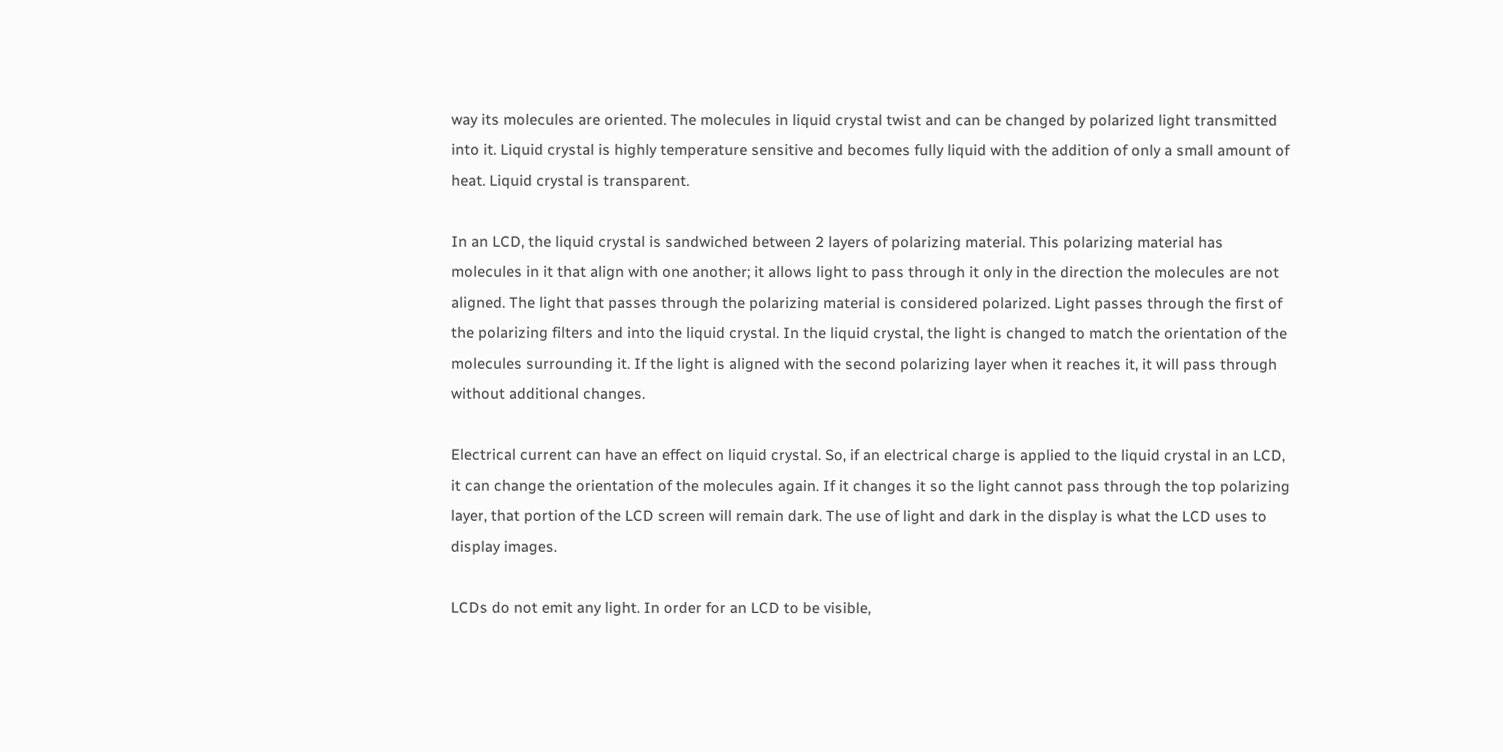way its molecules are oriented. The molecules in liquid crystal twist and can be changed by polarized light transmitted into it. Liquid crystal is highly temperature sensitive and becomes fully liquid with the addition of only a small amount of heat. Liquid crystal is transparent.

In an LCD, the liquid crystal is sandwiched between 2 layers of polarizing material. This polarizing material has molecules in it that align with one another; it allows light to pass through it only in the direction the molecules are not aligned. The light that passes through the polarizing material is considered polarized. Light passes through the first of the polarizing filters and into the liquid crystal. In the liquid crystal, the light is changed to match the orientation of the molecules surrounding it. If the light is aligned with the second polarizing layer when it reaches it, it will pass through without additional changes.

Electrical current can have an effect on liquid crystal. So, if an electrical charge is applied to the liquid crystal in an LCD, it can change the orientation of the molecules again. If it changes it so the light cannot pass through the top polarizing layer, that portion of the LCD screen will remain dark. The use of light and dark in the display is what the LCD uses to display images.

LCDs do not emit any light. In order for an LCD to be visible,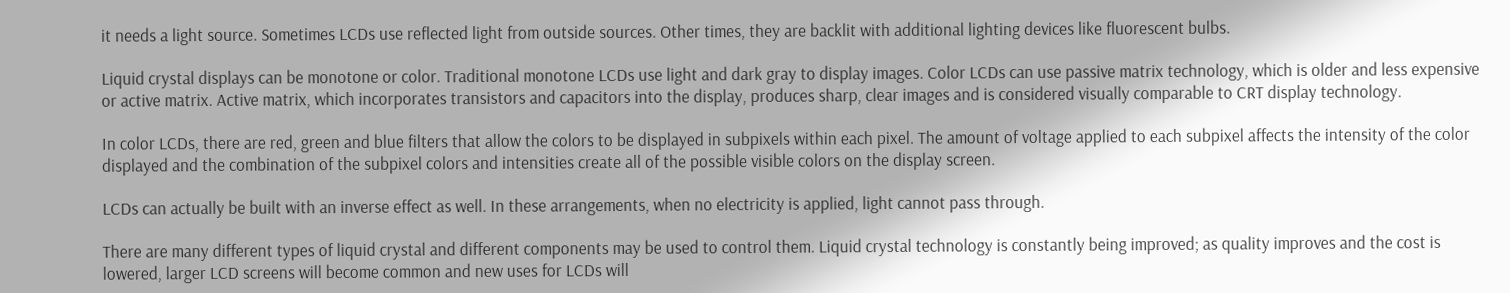it needs a light source. Sometimes LCDs use reflected light from outside sources. Other times, they are backlit with additional lighting devices like fluorescent bulbs.

Liquid crystal displays can be monotone or color. Traditional monotone LCDs use light and dark gray to display images. Color LCDs can use passive matrix technology, which is older and less expensive or active matrix. Active matrix, which incorporates transistors and capacitors into the display, produces sharp, clear images and is considered visually comparable to CRT display technology.

In color LCDs, there are red, green and blue filters that allow the colors to be displayed in subpixels within each pixel. The amount of voltage applied to each subpixel affects the intensity of the color displayed and the combination of the subpixel colors and intensities create all of the possible visible colors on the display screen.

LCDs can actually be built with an inverse effect as well. In these arrangements, when no electricity is applied, light cannot pass through.

There are many different types of liquid crystal and different components may be used to control them. Liquid crystal technology is constantly being improved; as quality improves and the cost is lowered, larger LCD screens will become common and new uses for LCDs will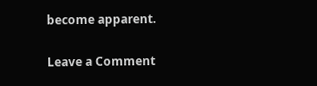become apparent.

Leave a Comment